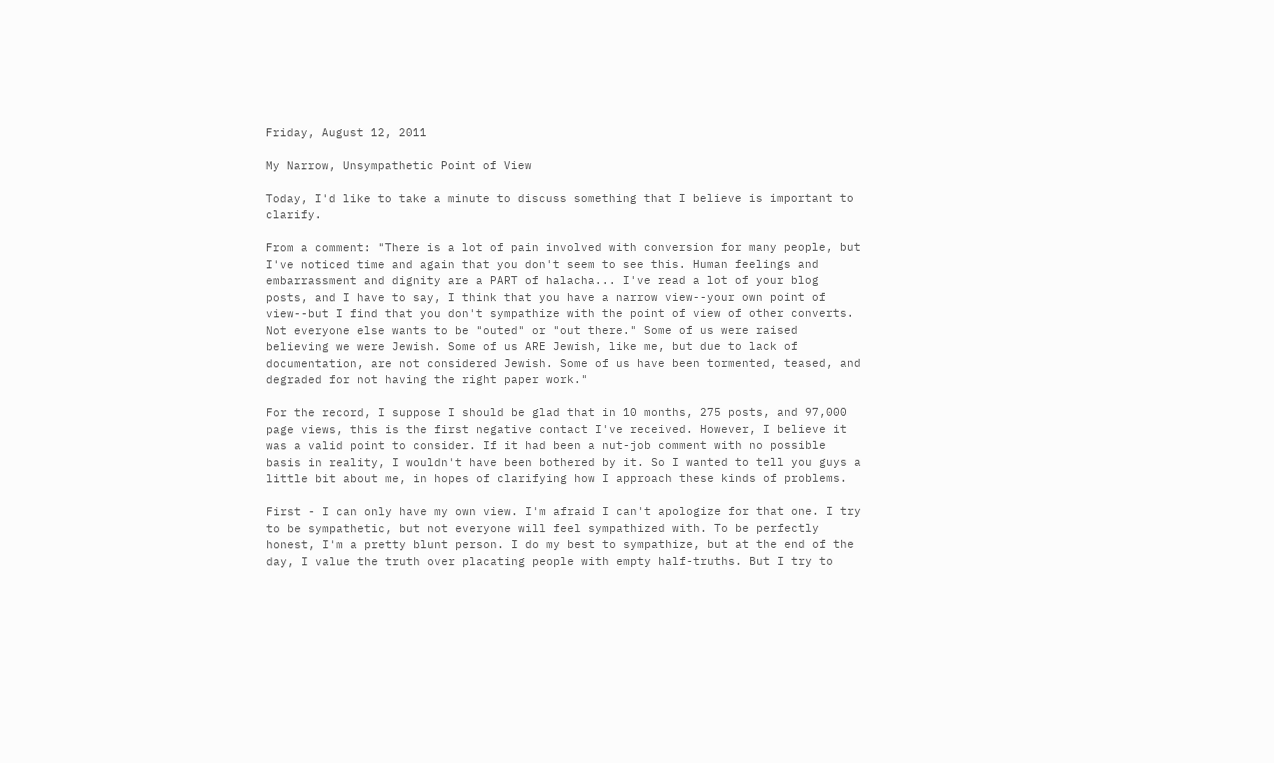Friday, August 12, 2011

My Narrow, Unsympathetic Point of View

Today, I'd like to take a minute to discuss something that I believe is important to clarify.

From a comment: "There is a lot of pain involved with conversion for many people, but I've noticed time and again that you don't seem to see this. Human feelings and embarrassment and dignity are a PART of halacha... I've read a lot of your blog posts, and I have to say, I think that you have a narrow view--your own point of view--but I find that you don't sympathize with the point of view of other converts. Not everyone else wants to be "outed" or "out there." Some of us were raised believing we were Jewish. Some of us ARE Jewish, like me, but due to lack of documentation, are not considered Jewish. Some of us have been tormented, teased, and degraded for not having the right paper work."

For the record, I suppose I should be glad that in 10 months, 275 posts, and 97,000 page views, this is the first negative contact I've received. However, I believe it was a valid point to consider. If it had been a nut-job comment with no possible basis in reality, I wouldn't have been bothered by it. So I wanted to tell you guys a little bit about me, in hopes of clarifying how I approach these kinds of problems.

First - I can only have my own view. I'm afraid I can't apologize for that one. I try to be sympathetic, but not everyone will feel sympathized with. To be perfectly honest, I'm a pretty blunt person. I do my best to sympathize, but at the end of the day, I value the truth over placating people with empty half-truths. But I try to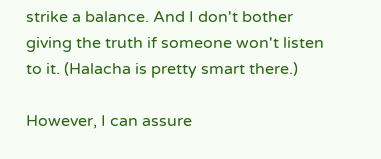strike a balance. And I don't bother giving the truth if someone won't listen to it. (Halacha is pretty smart there.)

However, I can assure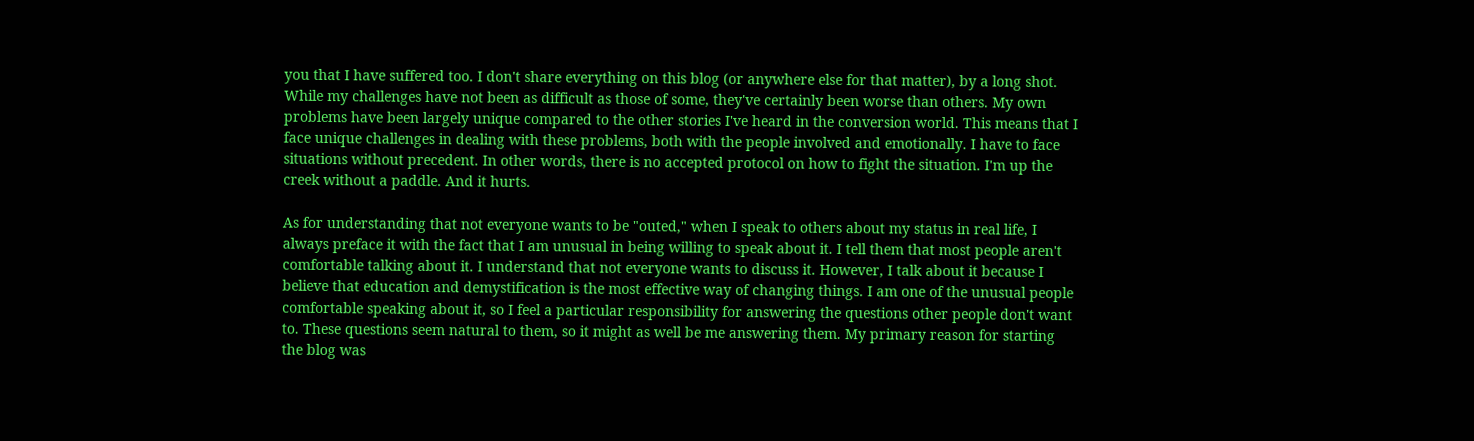you that I have suffered too. I don't share everything on this blog (or anywhere else for that matter), by a long shot. While my challenges have not been as difficult as those of some, they've certainly been worse than others. My own problems have been largely unique compared to the other stories I've heard in the conversion world. This means that I face unique challenges in dealing with these problems, both with the people involved and emotionally. I have to face situations without precedent. In other words, there is no accepted protocol on how to fight the situation. I'm up the creek without a paddle. And it hurts.

As for understanding that not everyone wants to be "outed," when I speak to others about my status in real life, I always preface it with the fact that I am unusual in being willing to speak about it. I tell them that most people aren't comfortable talking about it. I understand that not everyone wants to discuss it. However, I talk about it because I believe that education and demystification is the most effective way of changing things. I am one of the unusual people comfortable speaking about it, so I feel a particular responsibility for answering the questions other people don't want to. These questions seem natural to them, so it might as well be me answering them. My primary reason for starting the blog was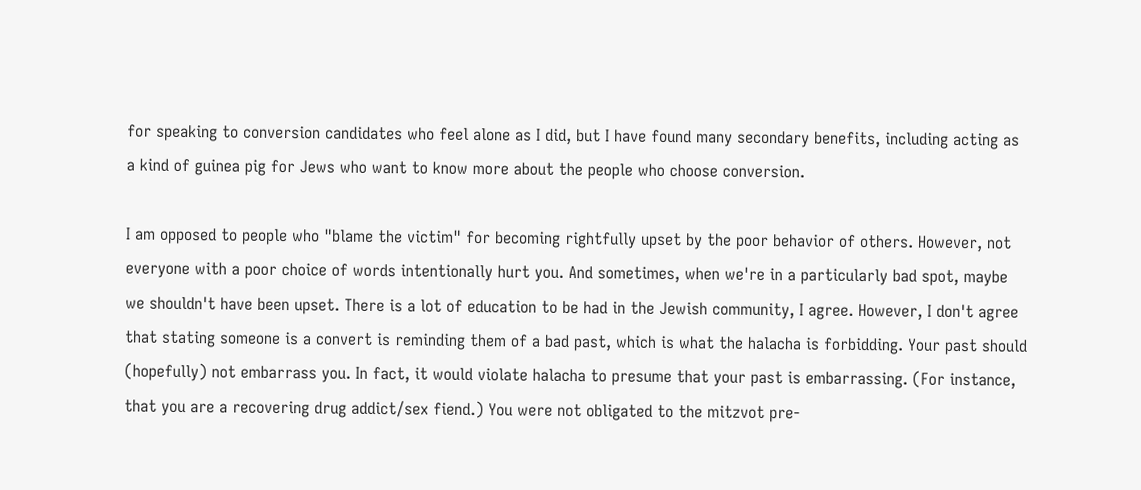for speaking to conversion candidates who feel alone as I did, but I have found many secondary benefits, including acting as a kind of guinea pig for Jews who want to know more about the people who choose conversion.

I am opposed to people who "blame the victim" for becoming rightfully upset by the poor behavior of others. However, not everyone with a poor choice of words intentionally hurt you. And sometimes, when we're in a particularly bad spot, maybe we shouldn't have been upset. There is a lot of education to be had in the Jewish community, I agree. However, I don't agree that stating someone is a convert is reminding them of a bad past, which is what the halacha is forbidding. Your past should (hopefully) not embarrass you. In fact, it would violate halacha to presume that your past is embarrassing. (For instance, that you are a recovering drug addict/sex fiend.) You were not obligated to the mitzvot pre-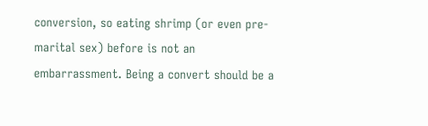conversion, so eating shrimp (or even pre-marital sex) before is not an embarrassment. Being a convert should be a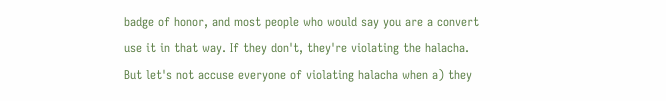badge of honor, and most people who would say you are a convert use it in that way. If they don't, they're violating the halacha. But let's not accuse everyone of violating halacha when a) they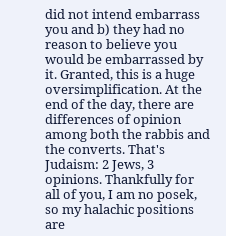did not intend embarrass you and b) they had no reason to believe you would be embarrassed by it. Granted, this is a huge oversimplification. At the end of the day, there are differences of opinion among both the rabbis and the converts. That's Judaism: 2 Jews, 3 opinions. Thankfully for all of you, I am no posek, so my halachic positions are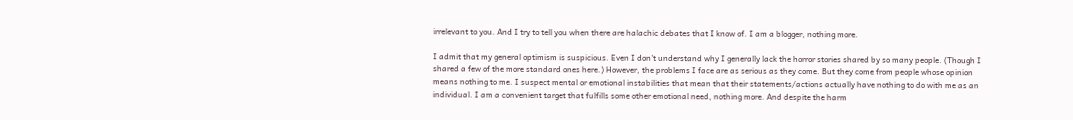irrelevant to you. And I try to tell you when there are halachic debates that I know of. I am a blogger, nothing more.

I admit that my general optimism is suspicious. Even I don't understand why I generally lack the horror stories shared by so many people. (Though I shared a few of the more standard ones here.) However, the problems I face are as serious as they come. But they come from people whose opinion means nothing to me. I suspect mental or emotional instabilities that mean that their statements/actions actually have nothing to do with me as an individual. I am a convenient target that fulfills some other emotional need, nothing more. And despite the harm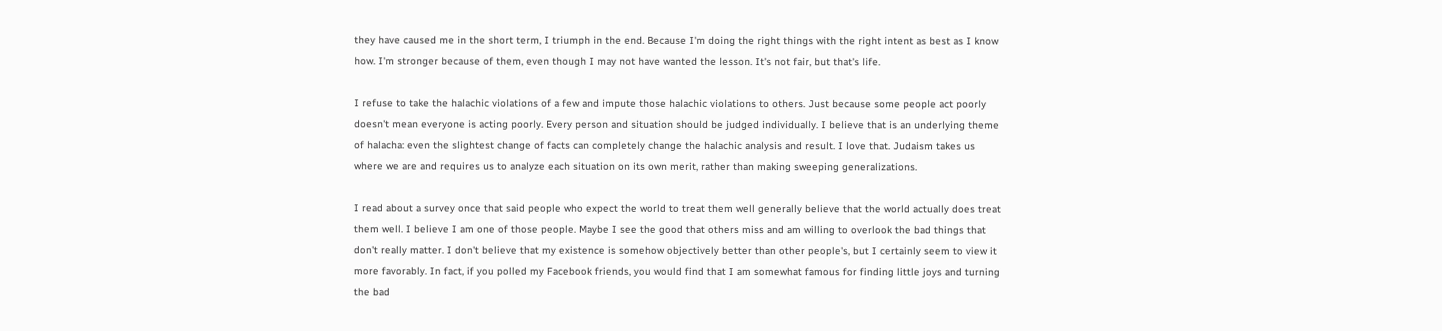they have caused me in the short term, I triumph in the end. Because I'm doing the right things with the right intent as best as I know how. I'm stronger because of them, even though I may not have wanted the lesson. It's not fair, but that's life.

I refuse to take the halachic violations of a few and impute those halachic violations to others. Just because some people act poorly doesn't mean everyone is acting poorly. Every person and situation should be judged individually. I believe that is an underlying theme of halacha: even the slightest change of facts can completely change the halachic analysis and result. I love that. Judaism takes us where we are and requires us to analyze each situation on its own merit, rather than making sweeping generalizations.

I read about a survey once that said people who expect the world to treat them well generally believe that the world actually does treat them well. I believe I am one of those people. Maybe I see the good that others miss and am willing to overlook the bad things that don't really matter. I don't believe that my existence is somehow objectively better than other people's, but I certainly seem to view it more favorably. In fact, if you polled my Facebook friends, you would find that I am somewhat famous for finding little joys and turning the bad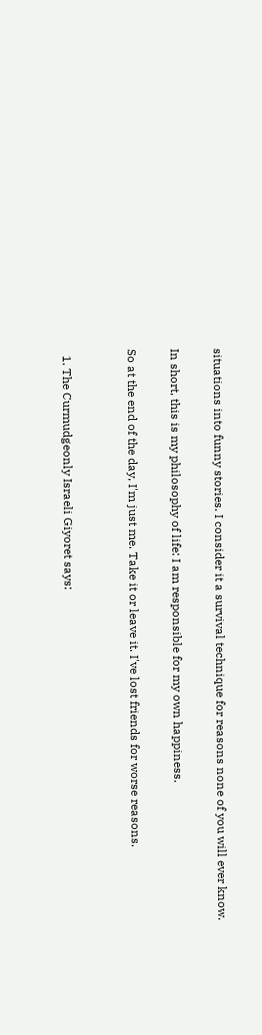situations into funny stories. I consider it a survival technique for reasons none of you will ever know.

In short, this is my philosophy of life: I am responsible for my own happiness.

So at the end of the day, I'm just me. Take it or leave it. I've lost friends for worse reasons.


  1. The Curmudgeonly Israeli Giyoret says: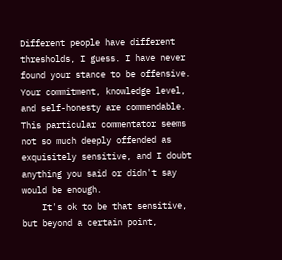Different people have different thresholds, I guess. I have never found your stance to be offensive. Your commitment, knowledge level, and self-honesty are commendable. This particular commentator seems not so much deeply offended as exquisitely sensitive, and I doubt anything you said or didn't say would be enough.
    It's ok to be that sensitive, but beyond a certain point,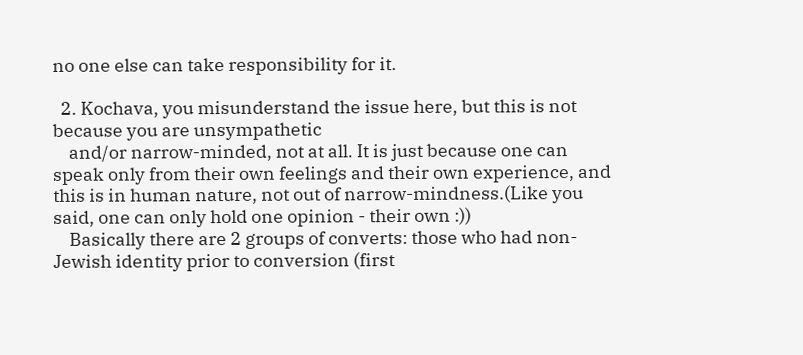no one else can take responsibility for it.

  2. Kochava, you misunderstand the issue here, but this is not because you are unsympathetic
    and/or narrow-minded, not at all. It is just because one can speak only from their own feelings and their own experience, and this is in human nature, not out of narrow-mindness.(Like you said, one can only hold one opinion - their own :))
    Basically there are 2 groups of converts: those who had non-Jewish identity prior to conversion (first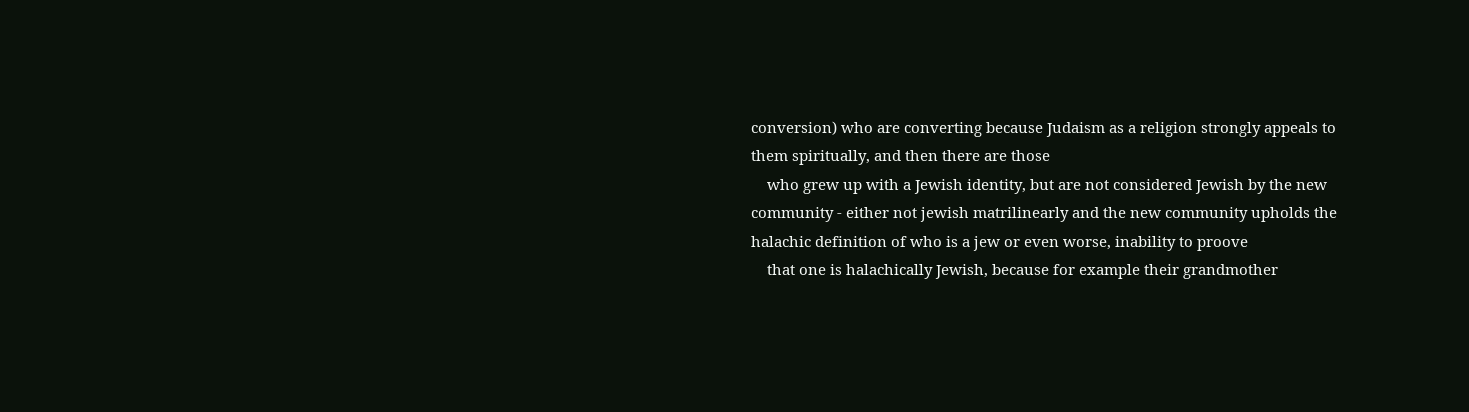conversion) who are converting because Judaism as a religion strongly appeals to them spiritually, and then there are those
    who grew up with a Jewish identity, but are not considered Jewish by the new community - either not jewish matrilinearly and the new community upholds the halachic definition of who is a jew or even worse, inability to proove
    that one is halachically Jewish, because for example their grandmother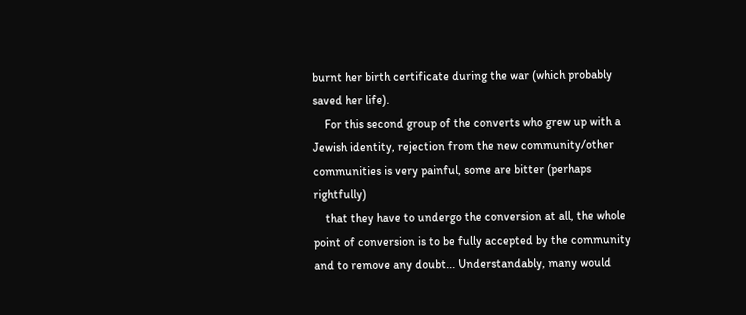burnt her birth certificate during the war (which probably saved her life).
    For this second group of the converts who grew up with a Jewish identity, rejection from the new community/other communities is very painful, some are bitter (perhaps rightfully)
    that they have to undergo the conversion at all, the whole point of conversion is to be fully accepted by the community and to remove any doubt... Understandably, many would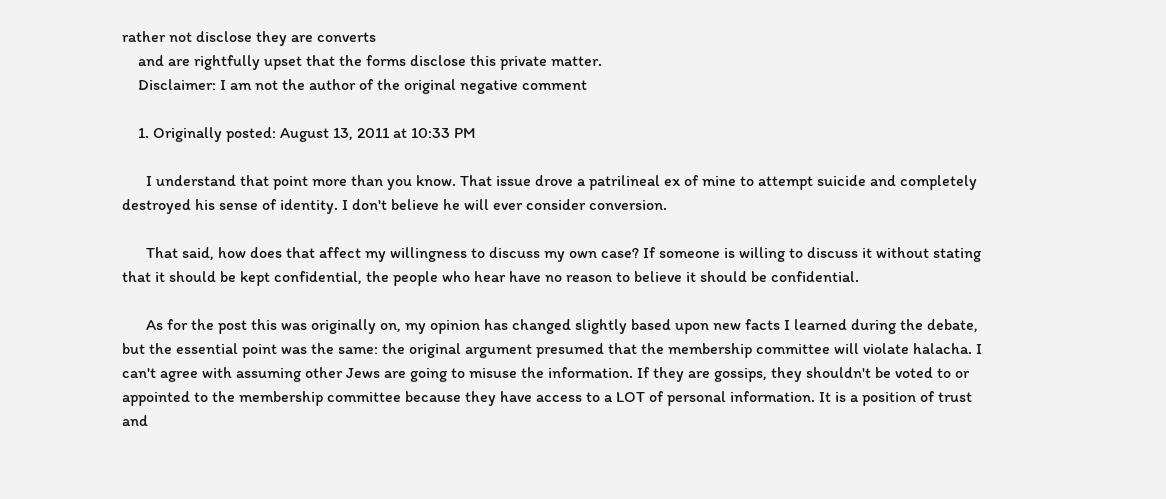rather not disclose they are converts
    and are rightfully upset that the forms disclose this private matter.
    Disclaimer: I am not the author of the original negative comment

    1. Originally posted: August 13, 2011 at 10:33 PM

      I understand that point more than you know. That issue drove a patrilineal ex of mine to attempt suicide and completely destroyed his sense of identity. I don't believe he will ever consider conversion.

      That said, how does that affect my willingness to discuss my own case? If someone is willing to discuss it without stating that it should be kept confidential, the people who hear have no reason to believe it should be confidential.

      As for the post this was originally on, my opinion has changed slightly based upon new facts I learned during the debate, but the essential point was the same: the original argument presumed that the membership committee will violate halacha. I can't agree with assuming other Jews are going to misuse the information. If they are gossips, they shouldn't be voted to or appointed to the membership committee because they have access to a LOT of personal information. It is a position of trust and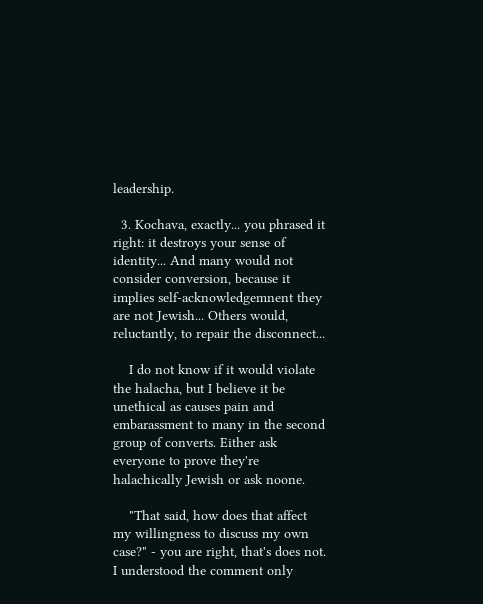leadership.

  3. Kochava, exactly... you phrased it right: it destroys your sense of identity... And many would not consider conversion, because it implies self-acknowledgemnent they are not Jewish... Others would, reluctantly, to repair the disconnect...

    I do not know if it would violate the halacha, but I believe it be unethical as causes pain and embarassment to many in the second group of converts. Either ask everyone to prove they're halachically Jewish or ask noone.

    "That said, how does that affect my willingness to discuss my own case?" - you are right, that's does not. I understood the comment only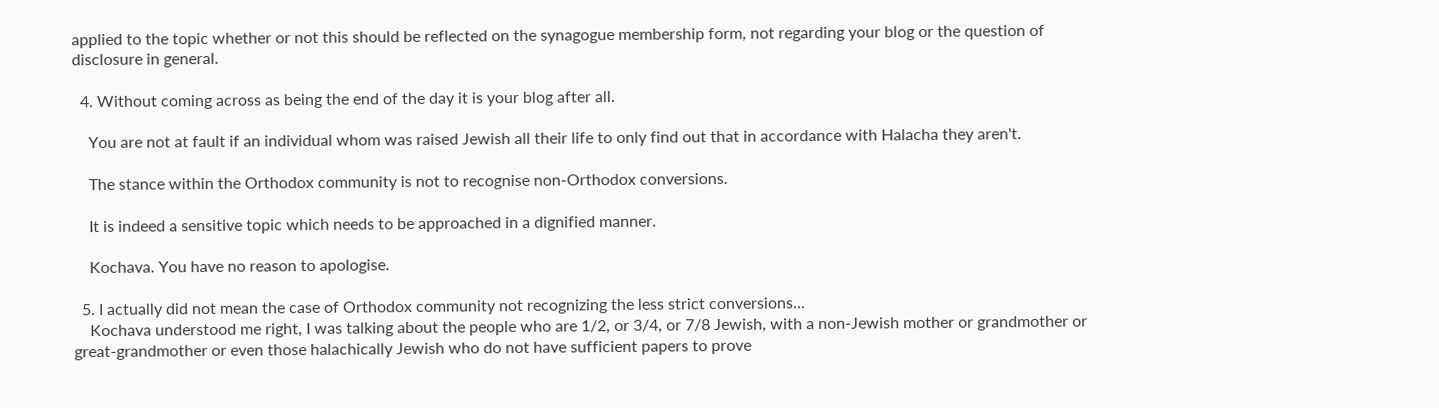applied to the topic whether or not this should be reflected on the synagogue membership form, not regarding your blog or the question of disclosure in general.

  4. Without coming across as being the end of the day it is your blog after all.

    You are not at fault if an individual whom was raised Jewish all their life to only find out that in accordance with Halacha they aren't.

    The stance within the Orthodox community is not to recognise non-Orthodox conversions.

    It is indeed a sensitive topic which needs to be approached in a dignified manner.

    Kochava. You have no reason to apologise.

  5. I actually did not mean the case of Orthodox community not recognizing the less strict conversions...
    Kochava understood me right, I was talking about the people who are 1/2, or 3/4, or 7/8 Jewish, with a non-Jewish mother or grandmother or great-grandmother or even those halachically Jewish who do not have sufficient papers to prove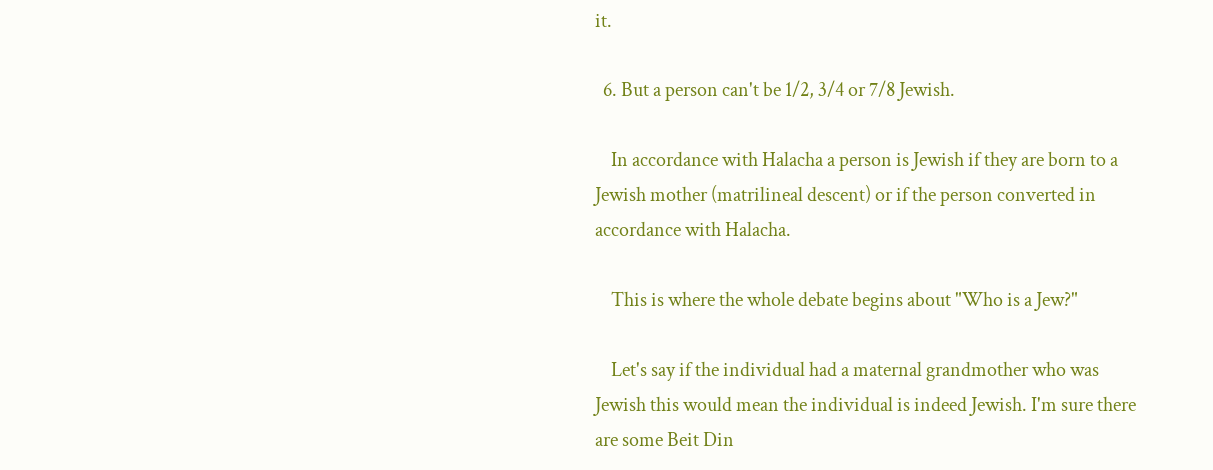it.

  6. But a person can't be 1/2, 3/4 or 7/8 Jewish.

    In accordance with Halacha a person is Jewish if they are born to a Jewish mother (matrilineal descent) or if the person converted in accordance with Halacha.

    This is where the whole debate begins about "Who is a Jew?"

    Let's say if the individual had a maternal grandmother who was Jewish this would mean the individual is indeed Jewish. I'm sure there are some Beit Din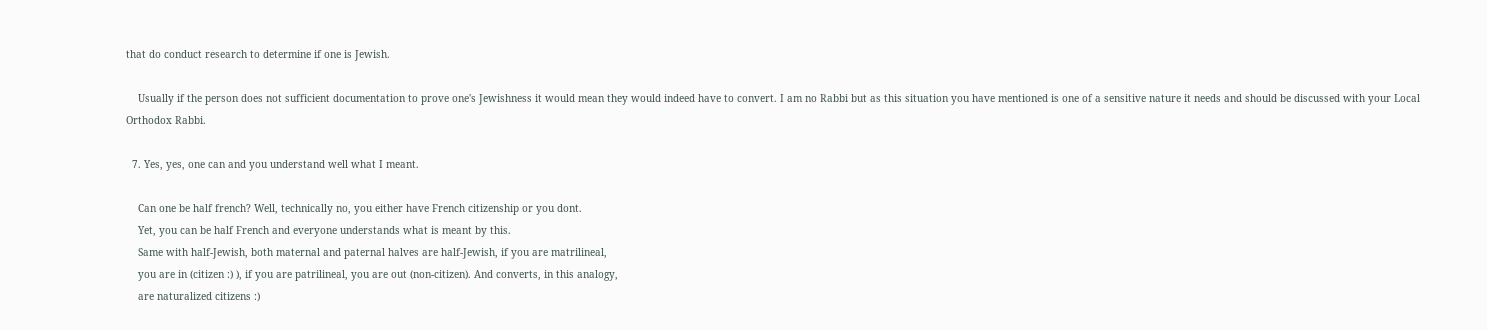that do conduct research to determine if one is Jewish.

    Usually if the person does not sufficient documentation to prove one's Jewishness it would mean they would indeed have to convert. I am no Rabbi but as this situation you have mentioned is one of a sensitive nature it needs and should be discussed with your Local Orthodox Rabbi.

  7. Yes, yes, one can and you understand well what I meant.

    Can one be half french? Well, technically no, you either have French citizenship or you dont.
    Yet, you can be half French and everyone understands what is meant by this.
    Same with half-Jewish, both maternal and paternal halves are half-Jewish, if you are matrilineal,
    you are in (citizen :) ), if you are patrilineal, you are out (non-citizen). And converts, in this analogy,
    are naturalized citizens :)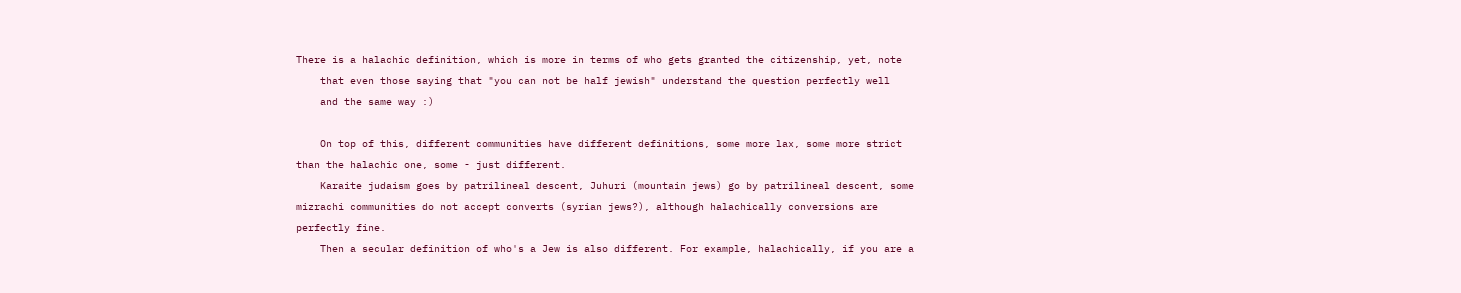There is a halachic definition, which is more in terms of who gets granted the citizenship, yet, note
    that even those saying that "you can not be half jewish" understand the question perfectly well
    and the same way :)

    On top of this, different communities have different definitions, some more lax, some more strict than the halachic one, some - just different.
    Karaite judaism goes by patrilineal descent, Juhuri (mountain jews) go by patrilineal descent, some mizrachi communities do not accept converts (syrian jews?), although halachically conversions are perfectly fine.
    Then a secular definition of who's a Jew is also different. For example, halachically, if you are a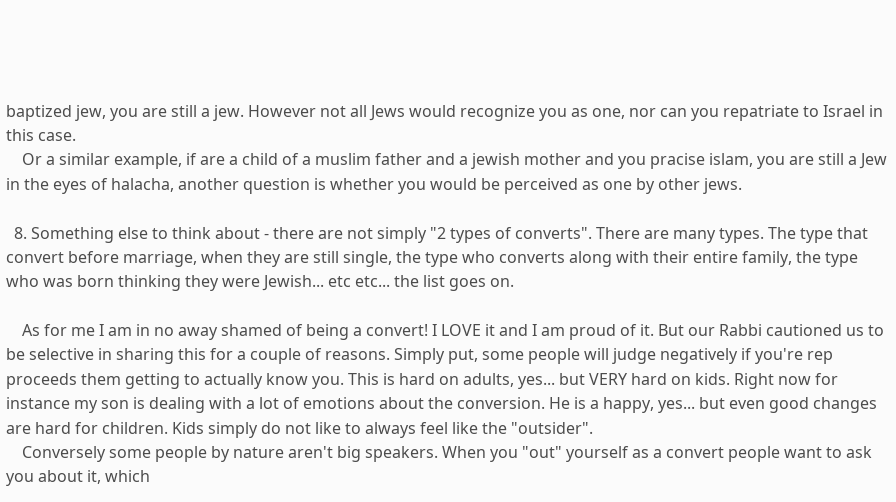baptized jew, you are still a jew. However not all Jews would recognize you as one, nor can you repatriate to Israel in this case.
    Or a similar example, if are a child of a muslim father and a jewish mother and you pracise islam, you are still a Jew in the eyes of halacha, another question is whether you would be perceived as one by other jews.

  8. Something else to think about - there are not simply "2 types of converts". There are many types. The type that convert before marriage, when they are still single, the type who converts along with their entire family, the type who was born thinking they were Jewish... etc etc... the list goes on.

    As for me I am in no away shamed of being a convert! I LOVE it and I am proud of it. But our Rabbi cautioned us to be selective in sharing this for a couple of reasons. Simply put, some people will judge negatively if you're rep proceeds them getting to actually know you. This is hard on adults, yes... but VERY hard on kids. Right now for instance my son is dealing with a lot of emotions about the conversion. He is a happy, yes... but even good changes are hard for children. Kids simply do not like to always feel like the "outsider".
    Conversely some people by nature aren't big speakers. When you "out" yourself as a convert people want to ask you about it, which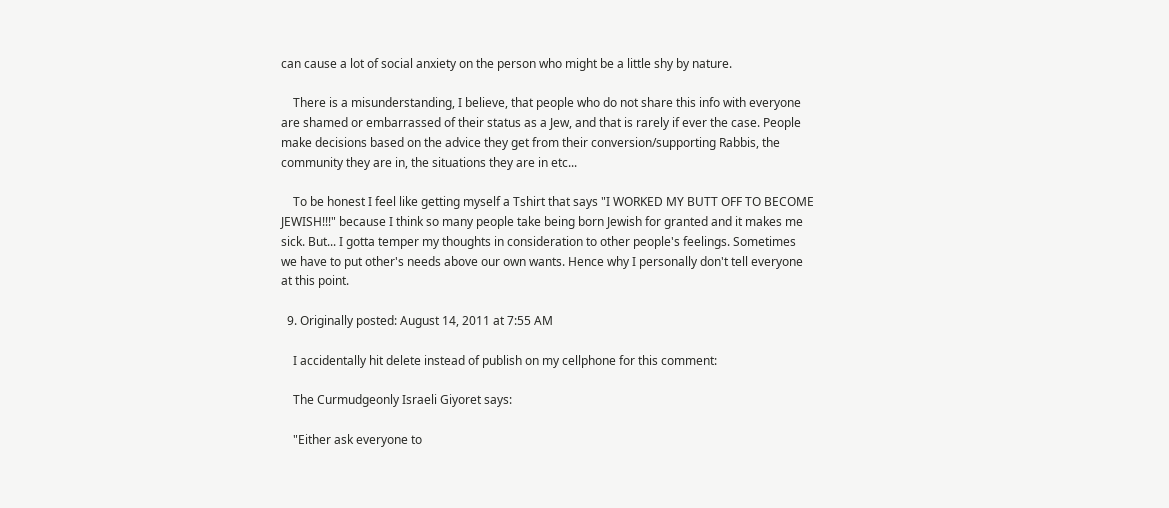can cause a lot of social anxiety on the person who might be a little shy by nature.

    There is a misunderstanding, I believe, that people who do not share this info with everyone are shamed or embarrassed of their status as a Jew, and that is rarely if ever the case. People make decisions based on the advice they get from their conversion/supporting Rabbis, the community they are in, the situations they are in etc...

    To be honest I feel like getting myself a Tshirt that says "I WORKED MY BUTT OFF TO BECOME JEWISH!!!" because I think so many people take being born Jewish for granted and it makes me sick. But... I gotta temper my thoughts in consideration to other people's feelings. Sometimes we have to put other's needs above our own wants. Hence why I personally don't tell everyone at this point.

  9. Originally posted: August 14, 2011 at 7:55 AM

    I accidentally hit delete instead of publish on my cellphone for this comment:

    The Curmudgeonly Israeli Giyoret says:

    "Either ask everyone to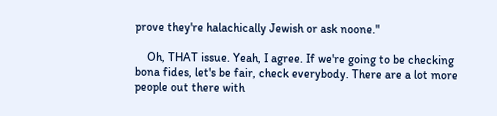prove they're halachically Jewish or ask noone."

    Oh, THAT issue. Yeah, I agree. If we're going to be checking bona fides, let's be fair, check everybody. There are a lot more people out there with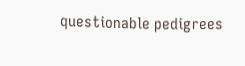questionable pedigrees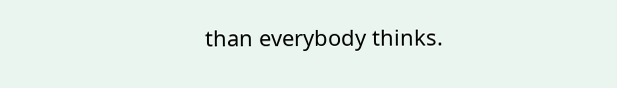than everybody thinks.